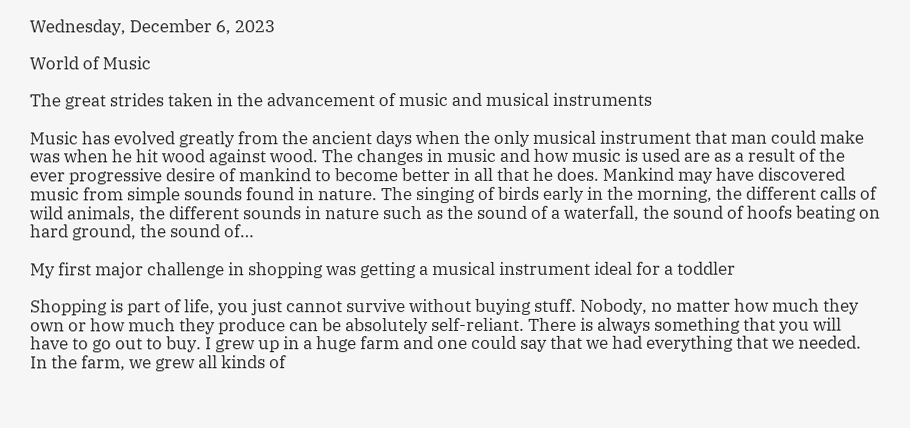Wednesday, December 6, 2023

World of Music

The great strides taken in the advancement of music and musical instruments

Music has evolved greatly from the ancient days when the only musical instrument that man could make was when he hit wood against wood. The changes in music and how music is used are as a result of the ever progressive desire of mankind to become better in all that he does. Mankind may have discovered music from simple sounds found in nature. The singing of birds early in the morning, the different calls of wild animals, the different sounds in nature such as the sound of a waterfall, the sound of hoofs beating on hard ground, the sound of…

My first major challenge in shopping was getting a musical instrument ideal for a toddler

Shopping is part of life, you just cannot survive without buying stuff. Nobody, no matter how much they own or how much they produce can be absolutely self-reliant. There is always something that you will have to go out to buy. I grew up in a huge farm and one could say that we had everything that we needed. In the farm, we grew all kinds of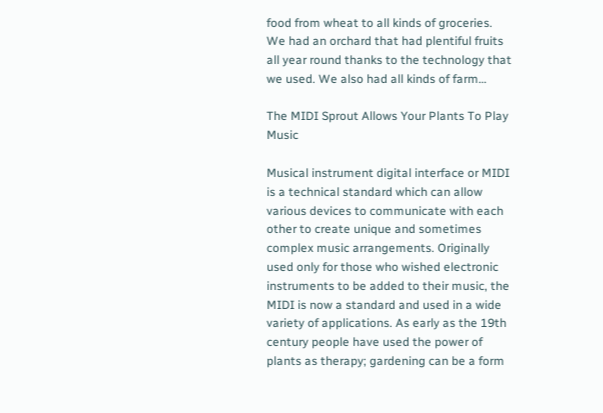food from wheat to all kinds of groceries. We had an orchard that had plentiful fruits all year round thanks to the technology that we used. We also had all kinds of farm…

The MIDI Sprout Allows Your Plants To Play Music

Musical instrument digital interface or MIDI is a technical standard which can allow various devices to communicate with each other to create unique and sometimes complex music arrangements. Originally used only for those who wished electronic instruments to be added to their music, the MIDI is now a standard and used in a wide variety of applications. As early as the 19th century people have used the power of plants as therapy; gardening can be a form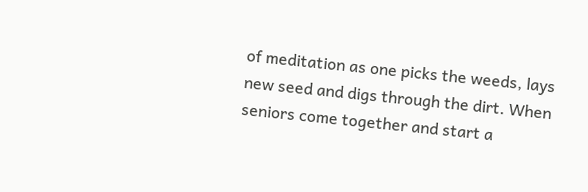of meditation as one picks the weeds, lays new seed and digs through the dirt. When seniors come together and start a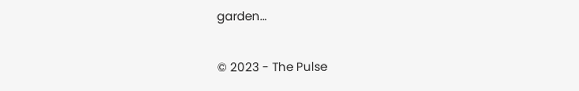garden…

© 2023 - The Pulse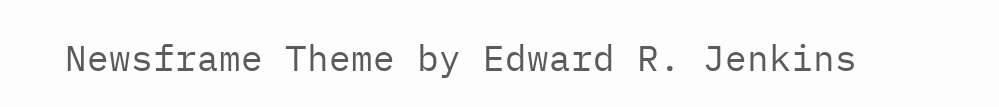Newsframe Theme by Edward R. Jenkins